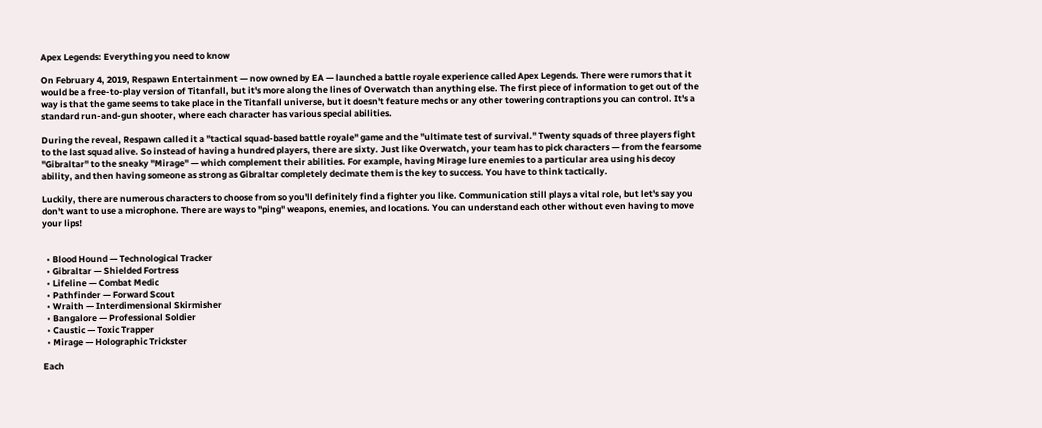Apex Legends: Everything you need to know

On February 4, 2019, Respawn Entertainment — now owned by EA — launched a battle royale experience called Apex Legends. There were rumors that it would be a free-to-play version of Titanfall, but it's more along the lines of Overwatch than anything else. The first piece of information to get out of the way is that the game seems to take place in the Titanfall universe, but it doesn't feature mechs or any other towering contraptions you can control. It's a standard run-and-gun shooter, where each character has various special abilities.

During the reveal, Respawn called it a "tactical squad-based battle royale" game and the "ultimate test of survival." Twenty squads of three players fight to the last squad alive. So instead of having a hundred players, there are sixty. Just like Overwatch, your team has to pick characters — from the fearsome "Gibraltar" to the sneaky "Mirage" — which complement their abilities. For example, having Mirage lure enemies to a particular area using his decoy ability, and then having someone as strong as Gibraltar completely decimate them is the key to success. You have to think tactically.

Luckily, there are numerous characters to choose from so you'll definitely find a fighter you like. Communication still plays a vital role, but let's say you don't want to use a microphone. There are ways to "ping" weapons, enemies, and locations. You can understand each other without even having to move your lips!


  • Blood Hound — Technological Tracker
  • Gibraltar — Shielded Fortress
  • Lifeline — Combat Medic
  • Pathfinder — Forward Scout
  • Wraith — Interdimensional Skirmisher
  • Bangalore — Professional Soldier
  • Caustic — Toxic Trapper
  • Mirage — Holographic Trickster

Each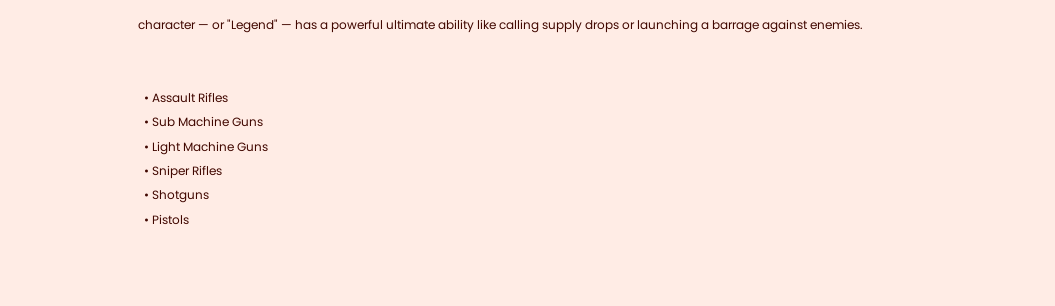character — or "Legend" — has a powerful ultimate ability like calling supply drops or launching a barrage against enemies.


  • Assault Rifles
  • Sub Machine Guns
  • Light Machine Guns
  • Sniper Rifles
  • Shotguns
  • Pistols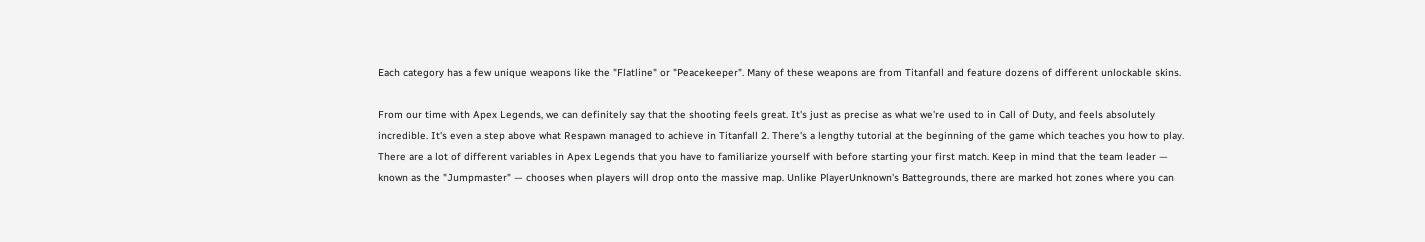Each category has a few unique weapons like the "Flatline" or "Peacekeeper". Many of these weapons are from Titanfall and feature dozens of different unlockable skins.

From our time with Apex Legends, we can definitely say that the shooting feels great. It's just as precise as what we're used to in Call of Duty, and feels absolutely incredible. It's even a step above what Respawn managed to achieve in Titanfall 2. There's a lengthy tutorial at the beginning of the game which teaches you how to play. There are a lot of different variables in Apex Legends that you have to familiarize yourself with before starting your first match. Keep in mind that the team leader — known as the "Jumpmaster" — chooses when players will drop onto the massive map. Unlike PlayerUnknown's Battegrounds, there are marked hot zones where you can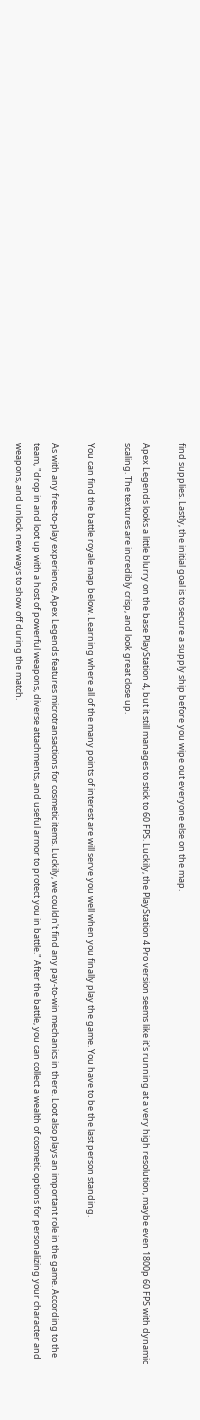find supplies. Lastly, the initial goal is to secure a supply ship before you wipe out everyone else on the map.

Apex Legends looks a little blurry on the base PlayStation 4, but it still manages to stick to 60 FPS. Luckily, the PlayStation 4 Pro version seems like it's running at a very high resolution, maybe even 1800p 60 FPS with dynamic scaling. The textures are incredibly crisp, and look great close up.

You can find the battle royale map below. Learning where all of the many points of interest are will serve you well when you finally play the game. You have to be the last person standing.

As with any free-to-play experience, Apex Legends features microtransactions for cosmetic items. Luckily, we couldn't find any pay-to-win mechanics in there. Loot also plays an important role in the game. According to the team, "drop in and loot up with a host of powerful weapons, diverse attachments, and useful armor to protect you in battle." After the battle, you can collect a wealth of cosmetic options for personalizing your character and weapons, and unlock new ways to show off during the match.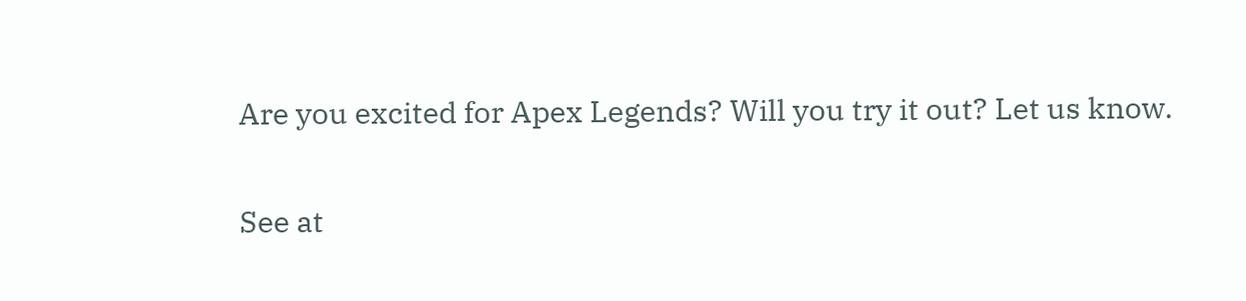Are you excited for Apex Legends? Will you try it out? Let us know.

See at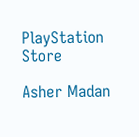PlayStation Store

Asher Madan